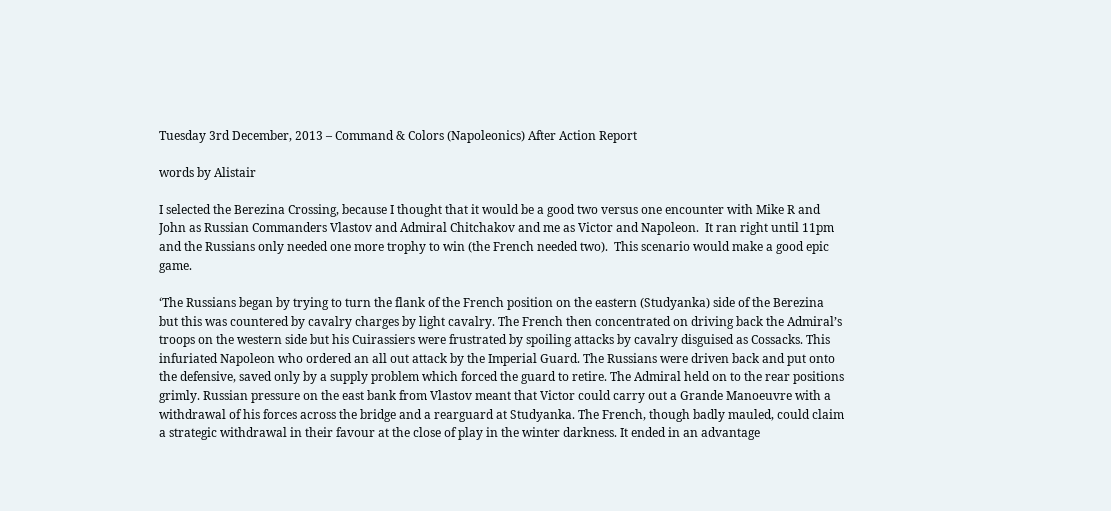Tuesday 3rd December, 2013 – Command & Colors (Napoleonics) After Action Report

words by Alistair

I selected the Berezina Crossing, because I thought that it would be a good two versus one encounter with Mike R and John as Russian Commanders Vlastov and Admiral Chitchakov and me as Victor and Napoleon.  It ran right until 11pm and the Russians only needed one more trophy to win (the French needed two).  This scenario would make a good epic game.

‘The Russians began by trying to turn the flank of the French position on the eastern (Studyanka) side of the Berezina but this was countered by cavalry charges by light cavalry. The French then concentrated on driving back the Admiral’s troops on the western side but his Cuirassiers were frustrated by spoiling attacks by cavalry disguised as Cossacks. This infuriated Napoleon who ordered an all out attack by the Imperial Guard. The Russians were driven back and put onto the defensive, saved only by a supply problem which forced the guard to retire. The Admiral held on to the rear positions grimly. Russian pressure on the east bank from Vlastov meant that Victor could carry out a Grande Manoeuvre with a withdrawal of his forces across the bridge and a rearguard at Studyanka. The French, though badly mauled, could claim a strategic withdrawal in their favour at the close of play in the winter darkness. It ended in an advantage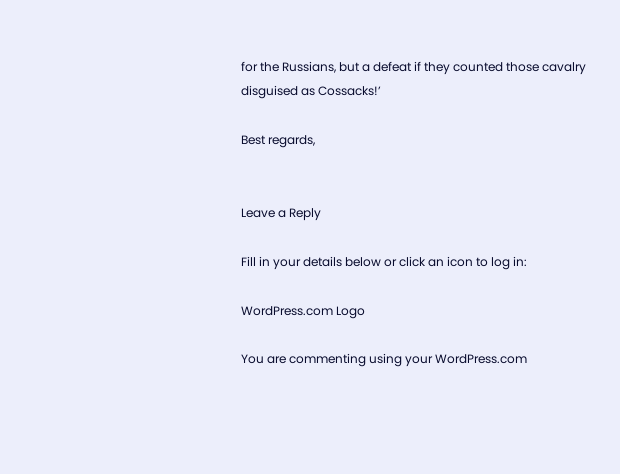for the Russians, but a defeat if they counted those cavalry disguised as Cossacks!’

Best regards,


Leave a Reply

Fill in your details below or click an icon to log in:

WordPress.com Logo

You are commenting using your WordPress.com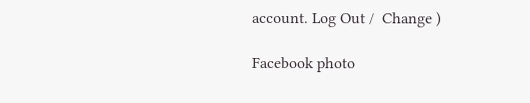account. Log Out /  Change )

Facebook photo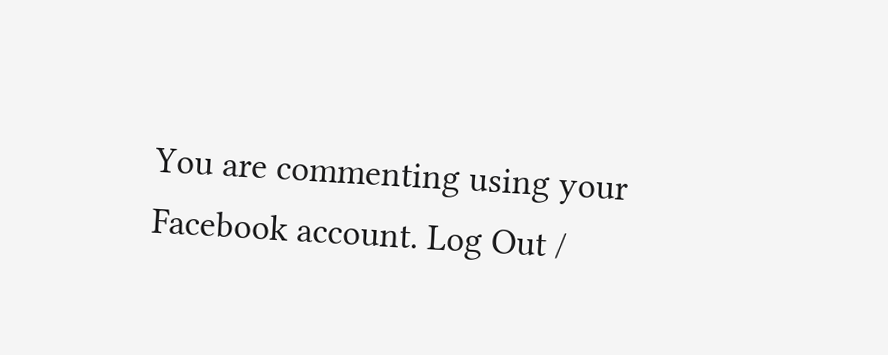You are commenting using your Facebook account. Log Out /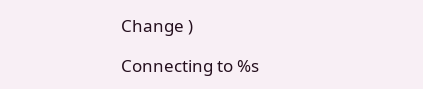Change )

Connecting to %s